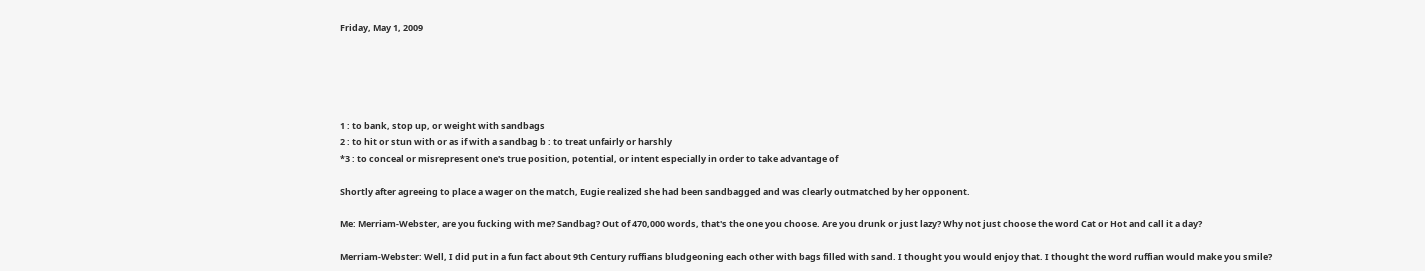Friday, May 1, 2009





1 : to bank, stop up, or weight with sandbags
2 : to hit or stun with or as if with a sandbag b : to treat unfairly or harshly
*3 : to conceal or misrepresent one's true position, potential, or intent especially in order to take advantage of

Shortly after agreeing to place a wager on the match, Eugie realized she had been sandbagged and was clearly outmatched by her opponent.

Me: Merriam-Webster, are you fucking with me? Sandbag? Out of 470,000 words, that's the one you choose. Are you drunk or just lazy? Why not just choose the word Cat or Hot and call it a day?

Merriam-Webster: Well, I did put in a fun fact about 9th Century ruffians bludgeoning each other with bags filled with sand. I thought you would enjoy that. I thought the word ruffian would make you smile?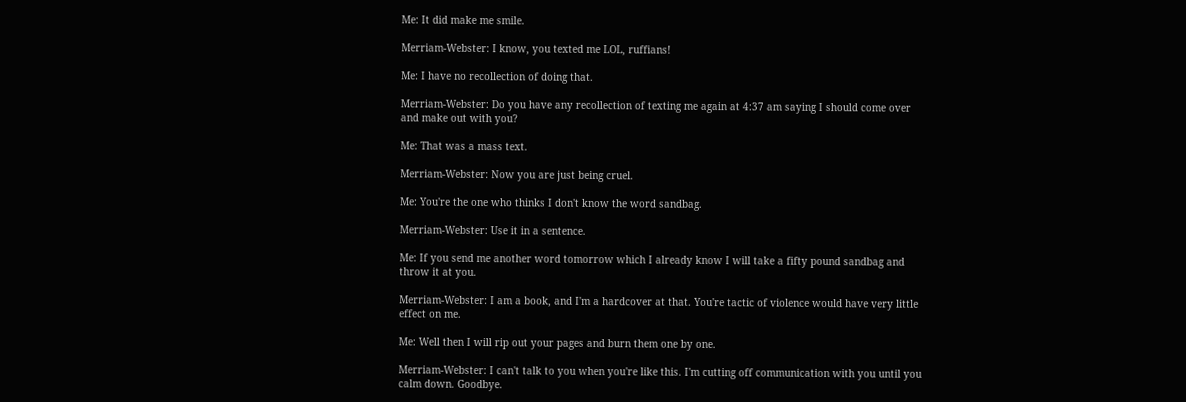Me: It did make me smile.

Merriam-Webster: I know, you texted me LOL, ruffians!

Me: I have no recollection of doing that.

Merriam-Webster: Do you have any recollection of texting me again at 4:37 am saying I should come over and make out with you?

Me: That was a mass text.

Merriam-Webster: Now you are just being cruel.

Me: You're the one who thinks I don't know the word sandbag.

Merriam-Webster: Use it in a sentence.

Me: If you send me another word tomorrow which I already know I will take a fifty pound sandbag and throw it at you.

Merriam-Webster: I am a book, and I'm a hardcover at that. You're tactic of violence would have very little effect on me.

Me: Well then I will rip out your pages and burn them one by one.

Merriam-Webster: I can't talk to you when you're like this. I'm cutting off communication with you until you calm down. Goodbye.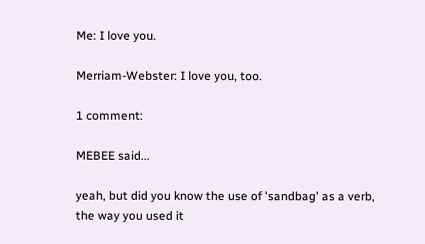Me: I love you.

Merriam-Webster: I love you, too.

1 comment:

MEBEE said...

yeah, but did you know the use of 'sandbag' as a verb, the way you used it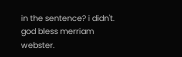in the sentence? i didn't. god bless merriam webster.